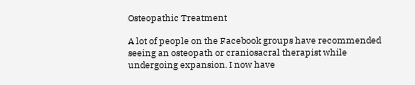Osteopathic Treatment

A lot of people on the Facebook groups have recommended seeing an osteopath or craniosacral therapist while undergoing expansion. I now have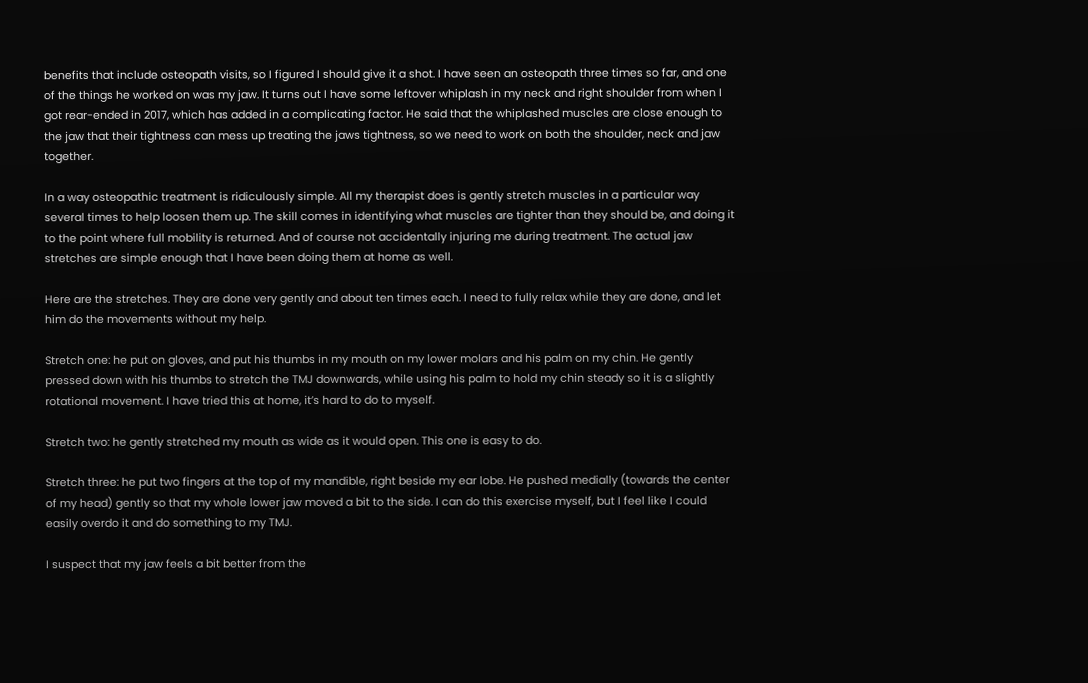benefits that include osteopath visits, so I figured I should give it a shot. I have seen an osteopath three times so far, and one of the things he worked on was my jaw. It turns out I have some leftover whiplash in my neck and right shoulder from when I got rear-ended in 2017, which has added in a complicating factor. He said that the whiplashed muscles are close enough to the jaw that their tightness can mess up treating the jaws tightness, so we need to work on both the shoulder, neck and jaw together.

In a way osteopathic treatment is ridiculously simple. All my therapist does is gently stretch muscles in a particular way several times to help loosen them up. The skill comes in identifying what muscles are tighter than they should be, and doing it to the point where full mobility is returned. And of course not accidentally injuring me during treatment. The actual jaw stretches are simple enough that I have been doing them at home as well.

Here are the stretches. They are done very gently and about ten times each. I need to fully relax while they are done, and let him do the movements without my help.

Stretch one: he put on gloves, and put his thumbs in my mouth on my lower molars and his palm on my chin. He gently pressed down with his thumbs to stretch the TMJ downwards, while using his palm to hold my chin steady so it is a slightly rotational movement. I have tried this at home, it’s hard to do to myself.

Stretch two: he gently stretched my mouth as wide as it would open. This one is easy to do.

Stretch three: he put two fingers at the top of my mandible, right beside my ear lobe. He pushed medially (towards the center of my head) gently so that my whole lower jaw moved a bit to the side. I can do this exercise myself, but I feel like I could easily overdo it and do something to my TMJ.

I suspect that my jaw feels a bit better from the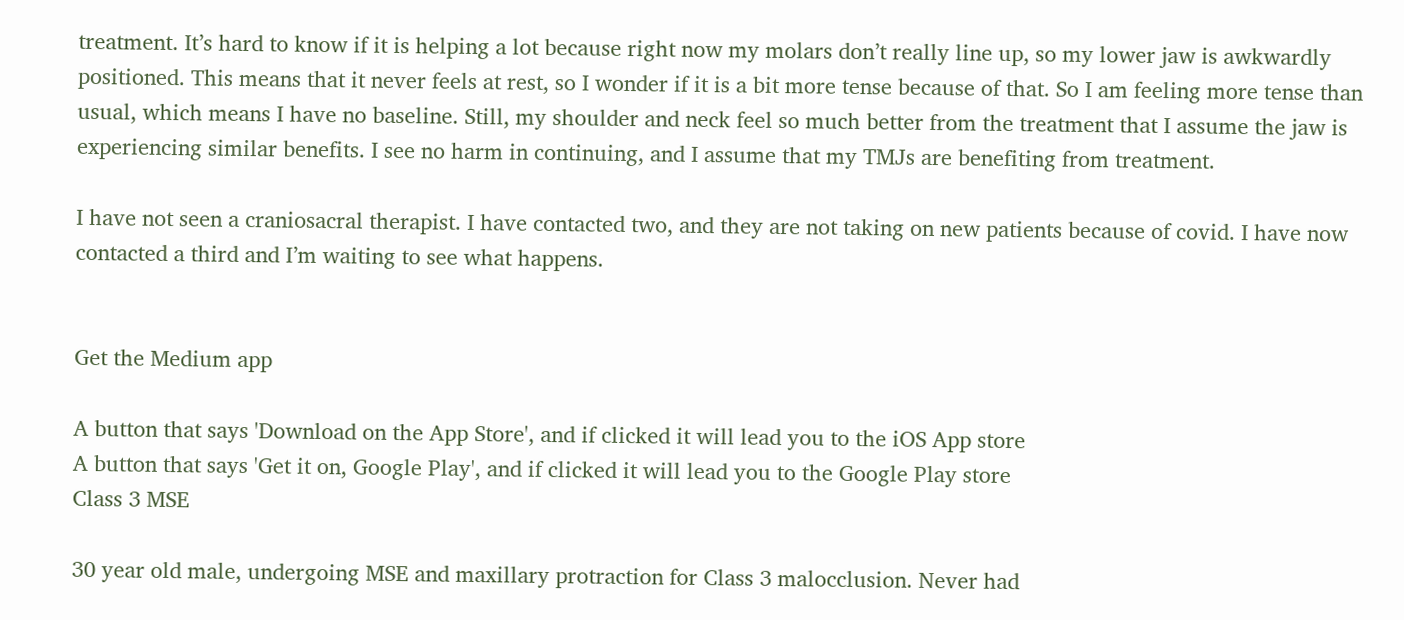treatment. It’s hard to know if it is helping a lot because right now my molars don’t really line up, so my lower jaw is awkwardly positioned. This means that it never feels at rest, so I wonder if it is a bit more tense because of that. So I am feeling more tense than usual, which means I have no baseline. Still, my shoulder and neck feel so much better from the treatment that I assume the jaw is experiencing similar benefits. I see no harm in continuing, and I assume that my TMJs are benefiting from treatment.

I have not seen a craniosacral therapist. I have contacted two, and they are not taking on new patients because of covid. I have now contacted a third and I’m waiting to see what happens.


Get the Medium app

A button that says 'Download on the App Store', and if clicked it will lead you to the iOS App store
A button that says 'Get it on, Google Play', and if clicked it will lead you to the Google Play store
Class 3 MSE

30 year old male, undergoing MSE and maxillary protraction for Class 3 malocclusion. Never had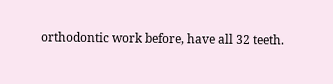orthodontic work before, have all 32 teeth.